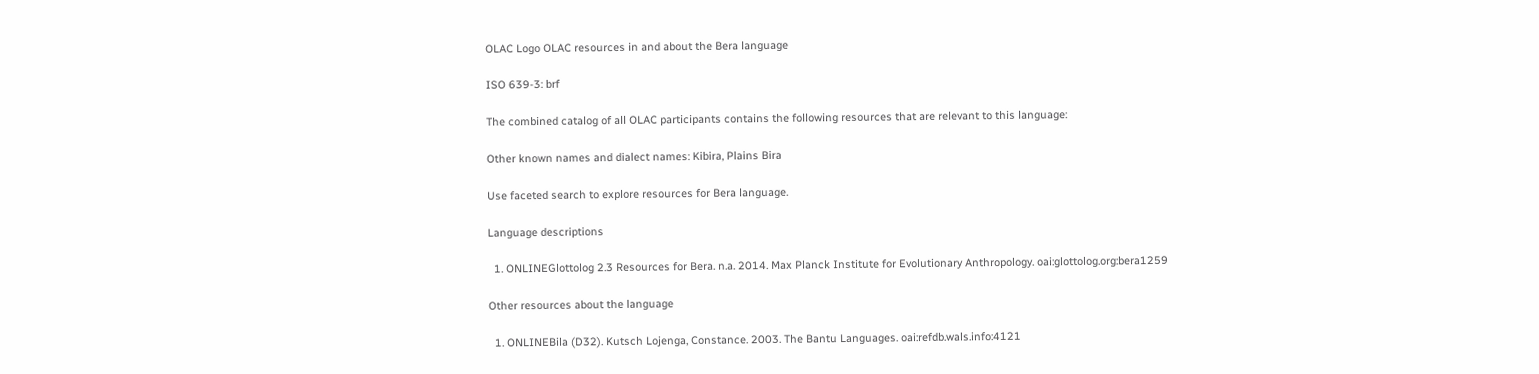OLAC Logo OLAC resources in and about the Bera language

ISO 639-3: brf

The combined catalog of all OLAC participants contains the following resources that are relevant to this language:

Other known names and dialect names: Kibira, Plains Bira

Use faceted search to explore resources for Bera language.

Language descriptions

  1. ONLINEGlottolog 2.3 Resources for Bera. n.a. 2014. Max Planck Institute for Evolutionary Anthropology. oai:glottolog.org:bera1259

Other resources about the language

  1. ONLINEBila (D32). Kutsch Lojenga, Constance. 2003. The Bantu Languages. oai:refdb.wals.info:4121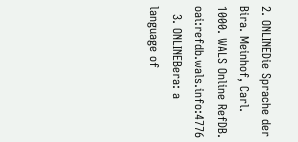2. ONLINEDie Sprache der Bira. Meinhof, Carl. 1000. WALS Online RefDB. oai:refdb.wals.info:4776
  3. ONLINEBera: a language of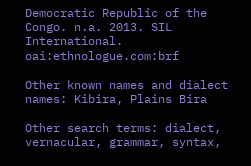Democratic Republic of the Congo. n.a. 2013. SIL International. oai:ethnologue.com:brf

Other known names and dialect names: Kibira, Plains Bira

Other search terms: dialect, vernacular, grammar, syntax,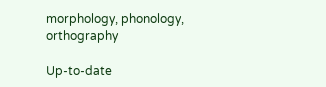morphology, phonology, orthography

Up-to-date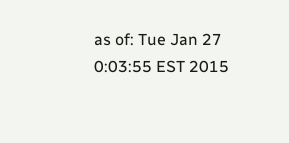as of: Tue Jan 27 0:03:55 EST 2015